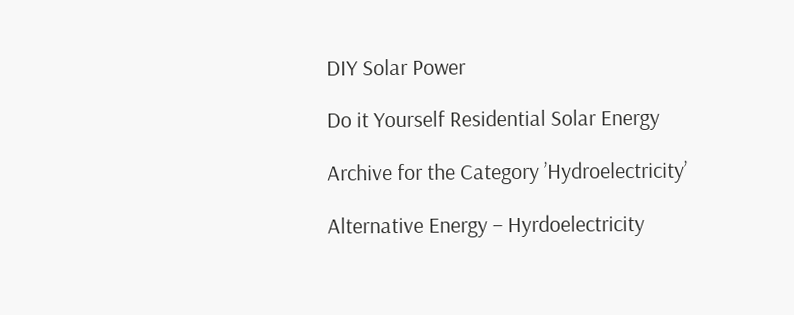DIY Solar Power

Do it Yourself Residential Solar Energy

Archive for the Category ’Hydroelectricity’

Alternative Energy – Hyrdoelectricity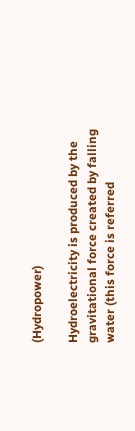(Hydropower)

Hydroelectricity is produced by the gravitational force created by falling water (this force is referred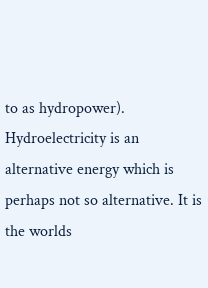to as hydropower). Hydroelectricity is an alternative energy which is perhaps not so alternative. It is the worlds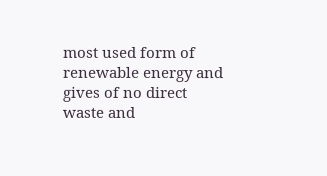most used form of renewable energy and gives of no direct waste and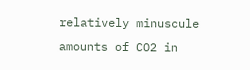relatively minuscule amounts of CO2 in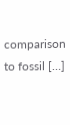comparison to fossil […]